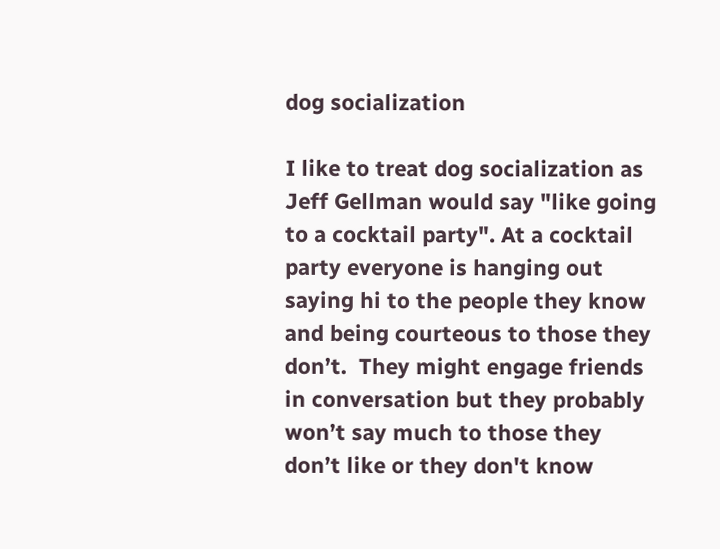dog socialization

I like to treat dog socialization as Jeff Gellman would say "like going to a cocktail party". At a cocktail party everyone is hanging out saying hi to the people they know and being courteous to those they don’t.  They might engage friends in conversation but they probably won’t say much to those they don’t like or they don't know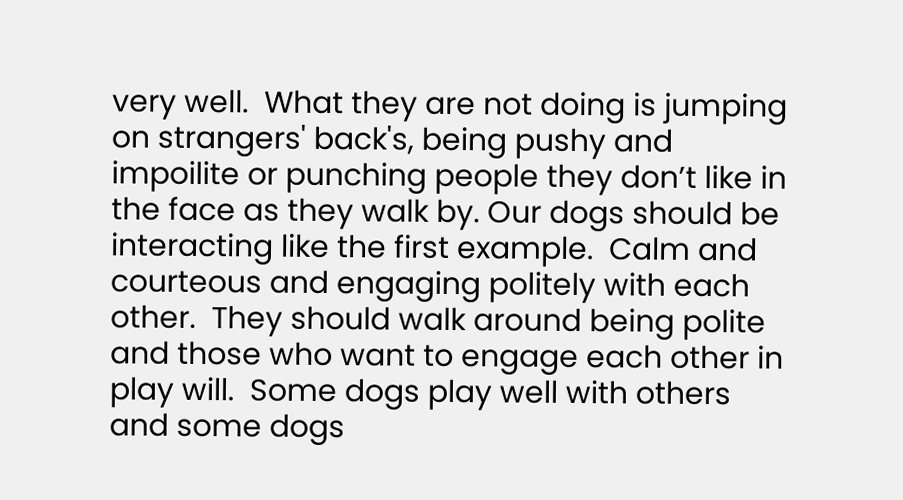very well.  What they are not doing is jumping on strangers' back's, being pushy and impoilite or punching people they don’t like in the face as they walk by. Our dogs should be interacting like the first example.  Calm and courteous and engaging politely with each other.  They should walk around being polite and those who want to engage each other in play will.  Some dogs play well with others and some dogs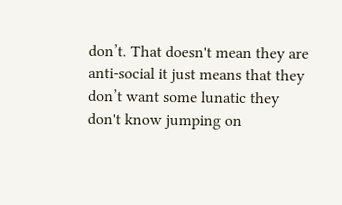don’t. That doesn't mean they are anti-social it just means that they don’t want some lunatic they don't know jumping on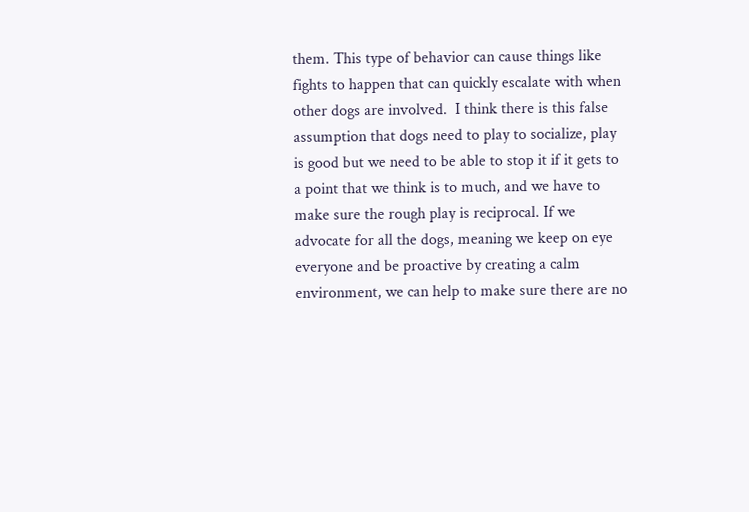them. This type of behavior can cause things like fights to happen that can quickly escalate with when other dogs are involved.  I think there is this false assumption that dogs need to play to socialize, play is good but we need to be able to stop it if it gets to a point that we think is to much, and we have to make sure the rough play is reciprocal. If we advocate for all the dogs, meaning we keep on eye everyone and be proactive by creating a calm environment, we can help to make sure there are no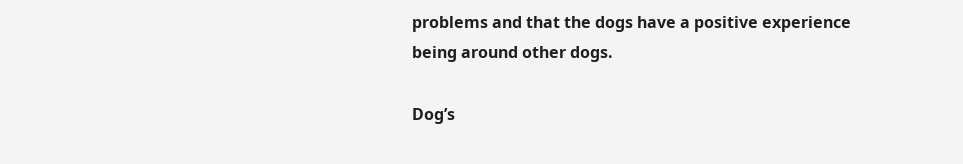problems and that the dogs have a positive experience being around other dogs.

Dog’s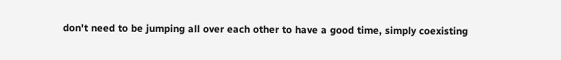don't need to be jumping all over each other to have a good time, simply coexisting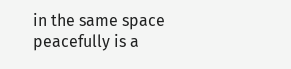in the same space peacefully is a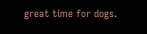great time for dogs.